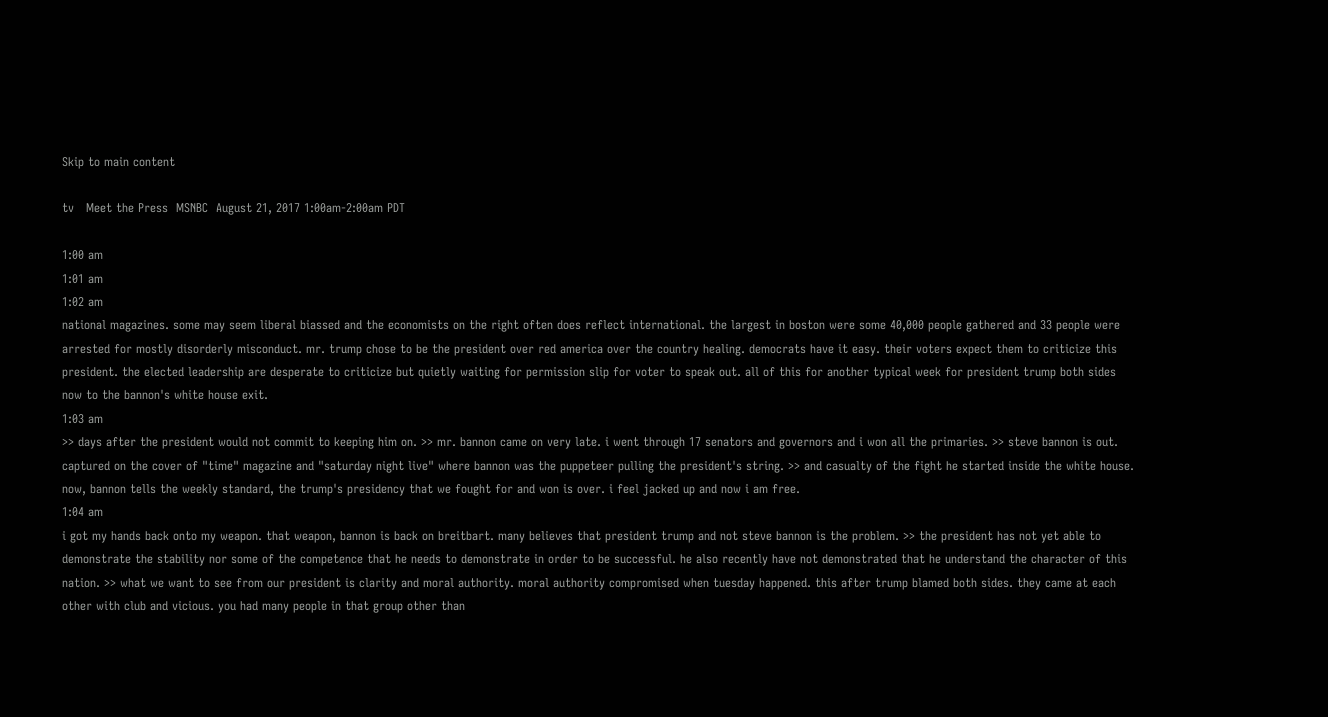Skip to main content

tv   Meet the Press  MSNBC  August 21, 2017 1:00am-2:00am PDT

1:00 am
1:01 am
1:02 am
national magazines. some may seem liberal biassed and the economists on the right often does reflect international. the largest in boston were some 40,000 people gathered and 33 people were arrested for mostly disorderly misconduct. mr. trump chose to be the president over red america over the country healing. democrats have it easy. their voters expect them to criticize this president. the elected leadership are desperate to criticize but quietly waiting for permission slip for voter to speak out. all of this for another typical week for president trump both sides now to the bannon's white house exit.
1:03 am
>> days after the president would not commit to keeping him on. >> mr. bannon came on very late. i went through 17 senators and governors and i won all the primaries. >> steve bannon is out. captured on the cover of "time" magazine and "saturday night live" where bannon was the puppeteer pulling the president's string. >> and casualty of the fight he started inside the white house. now, bannon tells the weekly standard, the trump's presidency that we fought for and won is over. i feel jacked up and now i am free.
1:04 am
i got my hands back onto my weapon. that weapon, bannon is back on breitbart. many believes that president trump and not steve bannon is the problem. >> the president has not yet able to demonstrate the stability nor some of the competence that he needs to demonstrate in order to be successful. he also recently have not demonstrated that he understand the character of this nation. >> what we want to see from our president is clarity and moral authority. moral authority compromised when tuesday happened. this after trump blamed both sides. they came at each other with club and vicious. you had many people in that group other than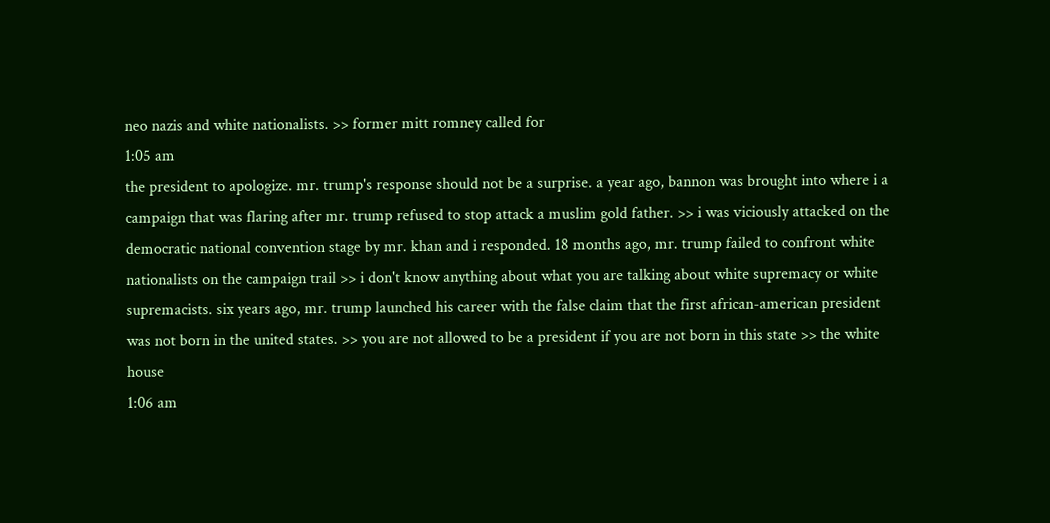neo nazis and white nationalists. >> former mitt romney called for
1:05 am
the president to apologize. mr. trump's response should not be a surprise. a year ago, bannon was brought into where i a campaign that was flaring after mr. trump refused to stop attack a muslim gold father. >> i was viciously attacked on the democratic national convention stage by mr. khan and i responded. 18 months ago, mr. trump failed to confront white nationalists on the campaign trail >> i don't know anything about what you are talking about white supremacy or white supremacists. six years ago, mr. trump launched his career with the false claim that the first african-american president was not born in the united states. >> you are not allowed to be a president if you are not born in this state >> the white house
1:06 am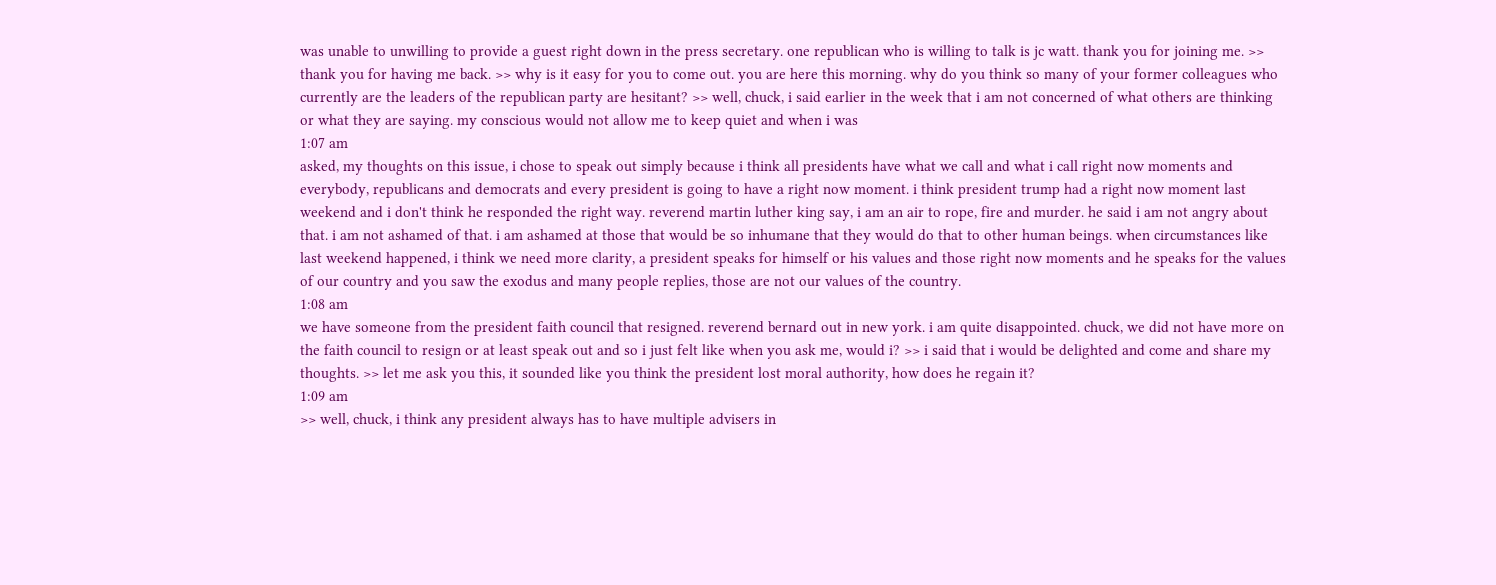was unable to unwilling to provide a guest right down in the press secretary. one republican who is willing to talk is jc watt. thank you for joining me. >> thank you for having me back. >> why is it easy for you to come out. you are here this morning. why do you think so many of your former colleagues who currently are the leaders of the republican party are hesitant? >> well, chuck, i said earlier in the week that i am not concerned of what others are thinking or what they are saying. my conscious would not allow me to keep quiet and when i was
1:07 am
asked, my thoughts on this issue, i chose to speak out simply because i think all presidents have what we call and what i call right now moments and everybody, republicans and democrats and every president is going to have a right now moment. i think president trump had a right now moment last weekend and i don't think he responded the right way. reverend martin luther king say, i am an air to rope, fire and murder. he said i am not angry about that. i am not ashamed of that. i am ashamed at those that would be so inhumane that they would do that to other human beings. when circumstances like last weekend happened, i think we need more clarity, a president speaks for himself or his values and those right now moments and he speaks for the values of our country and you saw the exodus and many people replies, those are not our values of the country.
1:08 am
we have someone from the president faith council that resigned. reverend bernard out in new york. i am quite disappointed. chuck, we did not have more on the faith council to resign or at least speak out and so i just felt like when you ask me, would i? >> i said that i would be delighted and come and share my thoughts. >> let me ask you this, it sounded like you think the president lost moral authority, how does he regain it?
1:09 am
>> well, chuck, i think any president always has to have multiple advisers in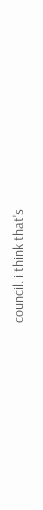council. i think that's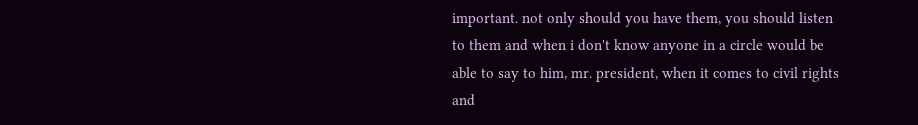important. not only should you have them, you should listen to them and when i don't know anyone in a circle would be able to say to him, mr. president, when it comes to civil rights and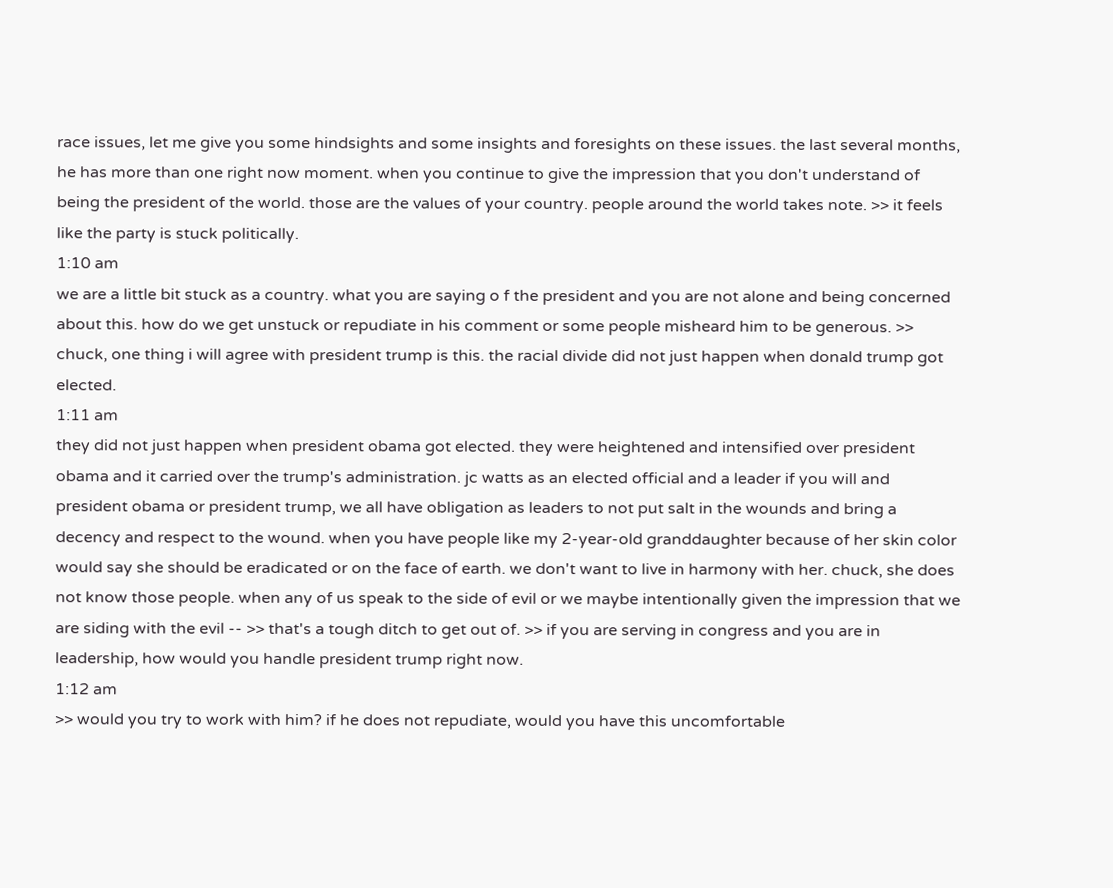race issues, let me give you some hindsights and some insights and foresights on these issues. the last several months, he has more than one right now moment. when you continue to give the impression that you don't understand of being the president of the world. those are the values of your country. people around the world takes note. >> it feels like the party is stuck politically.
1:10 am
we are a little bit stuck as a country. what you are saying o f the president and you are not alone and being concerned about this. how do we get unstuck or repudiate in his comment or some people misheard him to be generous. >> chuck, one thing i will agree with president trump is this. the racial divide did not just happen when donald trump got elected.
1:11 am
they did not just happen when president obama got elected. they were heightened and intensified over president obama and it carried over the trump's administration. jc watts as an elected official and a leader if you will and president obama or president trump, we all have obligation as leaders to not put salt in the wounds and bring a decency and respect to the wound. when you have people like my 2-year-old granddaughter because of her skin color would say she should be eradicated or on the face of earth. we don't want to live in harmony with her. chuck, she does not know those people. when any of us speak to the side of evil or we maybe intentionally given the impression that we are siding with the evil -- >> that's a tough ditch to get out of. >> if you are serving in congress and you are in leadership, how would you handle president trump right now.
1:12 am
>> would you try to work with him? if he does not repudiate, would you have this uncomfortable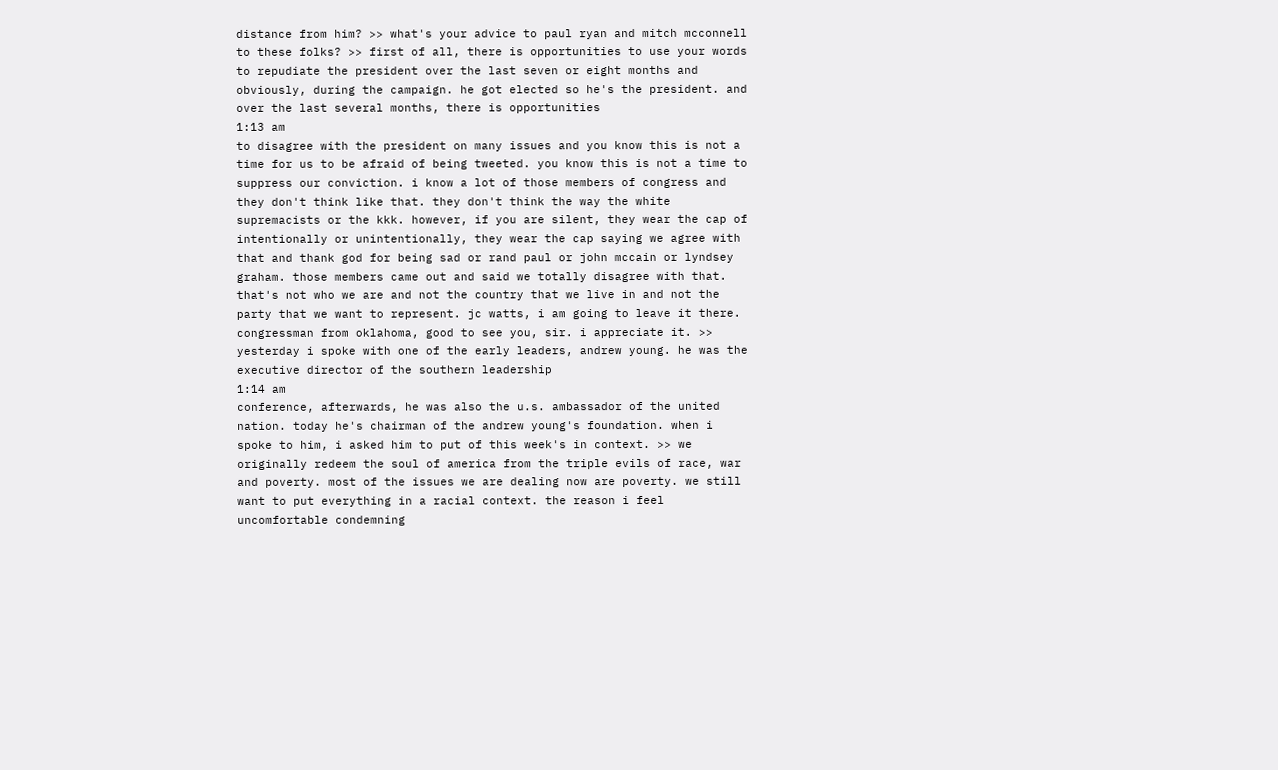distance from him? >> what's your advice to paul ryan and mitch mcconnell to these folks? >> first of all, there is opportunities to use your words to repudiate the president over the last seven or eight months and obviously, during the campaign. he got elected so he's the president. and over the last several months, there is opportunities
1:13 am
to disagree with the president on many issues and you know this is not a time for us to be afraid of being tweeted. you know this is not a time to suppress our conviction. i know a lot of those members of congress and they don't think like that. they don't think the way the white supremacists or the kkk. however, if you are silent, they wear the cap of intentionally or unintentionally, they wear the cap saying we agree with that and thank god for being sad or rand paul or john mccain or lyndsey graham. those members came out and said we totally disagree with that. that's not who we are and not the country that we live in and not the party that we want to represent. jc watts, i am going to leave it there. congressman from oklahoma, good to see you, sir. i appreciate it. >> yesterday i spoke with one of the early leaders, andrew young. he was the executive director of the southern leadership
1:14 am
conference, afterwards, he was also the u.s. ambassador of the united nation. today he's chairman of the andrew young's foundation. when i spoke to him, i asked him to put of this week's in context. >> we originally redeem the soul of america from the triple evils of race, war and poverty. most of the issues we are dealing now are poverty. we still want to put everything in a racial context. the reason i feel uncomfortable condemning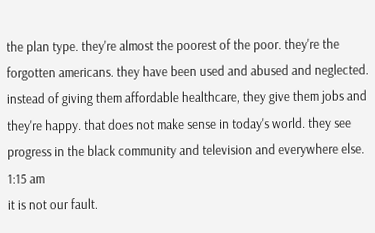the plan type. they're almost the poorest of the poor. they're the forgotten americans. they have been used and abused and neglected. instead of giving them affordable healthcare, they give them jobs and they're happy. that does not make sense in today's world. they see progress in the black community and television and everywhere else.
1:15 am
it is not our fault.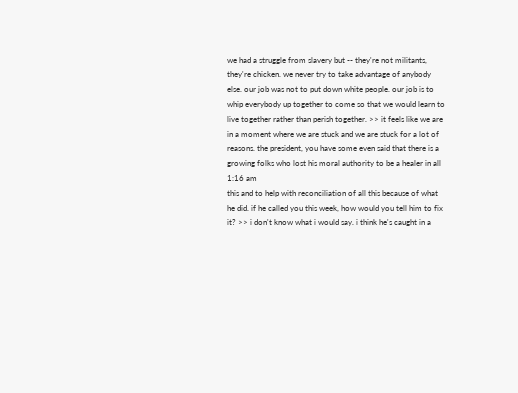we had a struggle from slavery but -- they're not militants, they're chicken. we never try to take advantage of anybody else. our job was not to put down white people. our job is to whip everybody up together to come so that we would learn to live together rather than perish together. >> it feels like we are in a moment where we are stuck and we are stuck for a lot of reasons. the president, you have some even said that there is a growing folks who lost his moral authority to be a healer in all
1:16 am
this and to help with reconciliation of all this because of what he did. if he called you this week, how would you tell him to fix it? >> i don't know what i would say. i think he's caught in a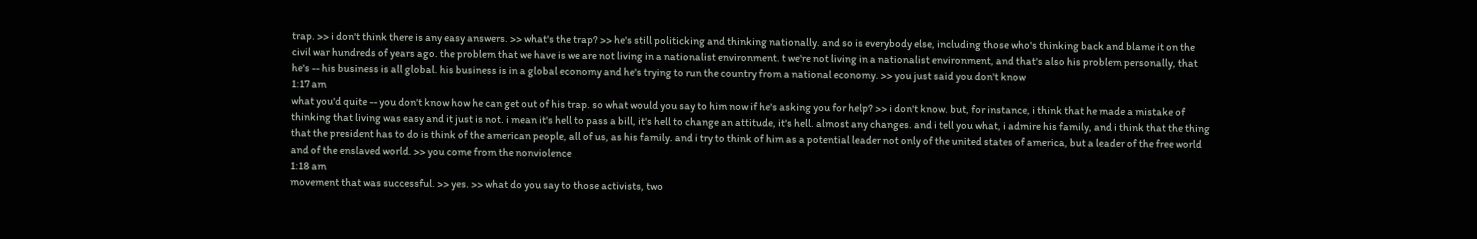trap. >> i don't think there is any easy answers. >> what's the trap? >> he's still politicking and thinking nationally. and so is everybody else, including those who's thinking back and blame it on the civil war hundreds of years ago. the problem that we have is we are not living in a nationalist environment. t we're not living in a nationalist environment, and that's also his problem personally, that he's -- his business is all global. his business is in a global economy and he's trying to run the country from a national economy. >> you just said you don't know
1:17 am
what you'd quite -- you don't know how he can get out of his trap. so what would you say to him now if he's asking you for help? >> i don't know. but, for instance, i think that he made a mistake of thinking that living was easy and it just is not. i mean it's hell to pass a bill, it's hell to change an attitude, it's hell. almost any changes. and i tell you what, i admire his family, and i think that the thing that the president has to do is think of the american people, all of us, as his family. and i try to think of him as a potential leader not only of the united states of america, but a leader of the free world and of the enslaved world. >> you come from the nonviolence
1:18 am
movement that was successful. >> yes. >> what do you say to those activists, two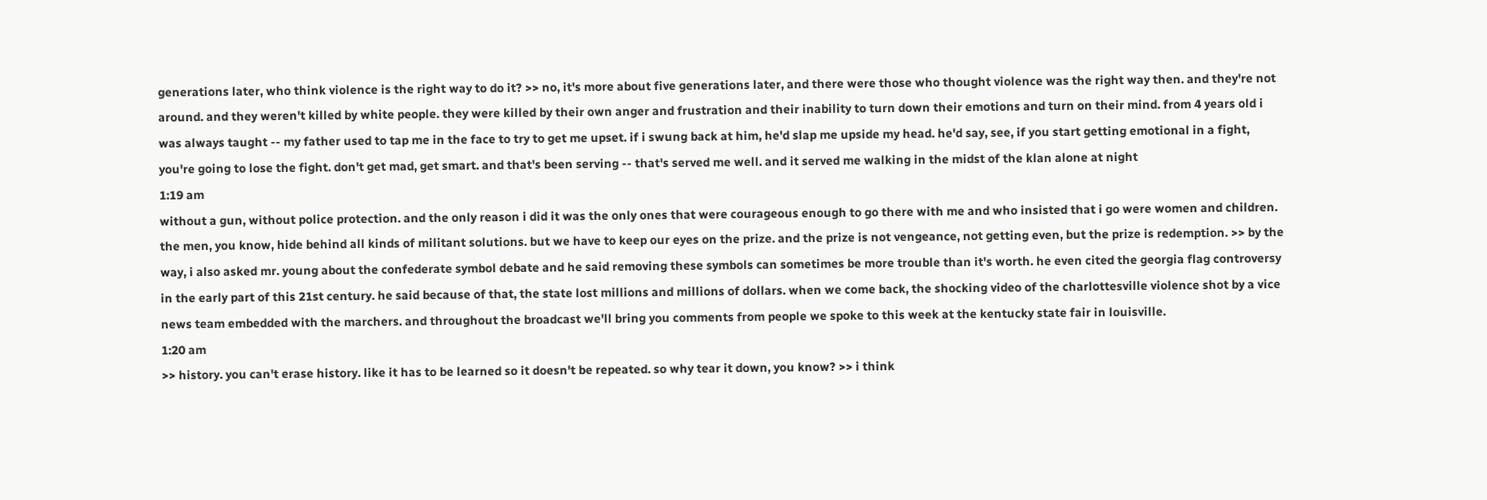generations later, who think violence is the right way to do it? >> no, it's more about five generations later, and there were those who thought violence was the right way then. and they're not around. and they weren't killed by white people. they were killed by their own anger and frustration and their inability to turn down their emotions and turn on their mind. from 4 years old i was always taught -- my father used to tap me in the face to try to get me upset. if i swung back at him, he'd slap me upside my head. he'd say, see, if you start getting emotional in a fight, you're going to lose the fight. don't get mad, get smart. and that's been serving -- that's served me well. and it served me walking in the midst of the klan alone at night
1:19 am
without a gun, without police protection. and the only reason i did it was the only ones that were courageous enough to go there with me and who insisted that i go were women and children. the men, you know, hide behind all kinds of militant solutions. but we have to keep our eyes on the prize. and the prize is not vengeance, not getting even, but the prize is redemption. >> by the way, i also asked mr. young about the confederate symbol debate and he said removing these symbols can sometimes be more trouble than it's worth. he even cited the georgia flag controversy in the early part of this 21st century. he said because of that, the state lost millions and millions of dollars. when we come back, the shocking video of the charlottesville violence shot by a vice news team embedded with the marchers. and throughout the broadcast we'll bring you comments from people we spoke to this week at the kentucky state fair in louisville.
1:20 am
>> history. you can't erase history. like it has to be learned so it doesn't be repeated. so why tear it down, you know? >> i think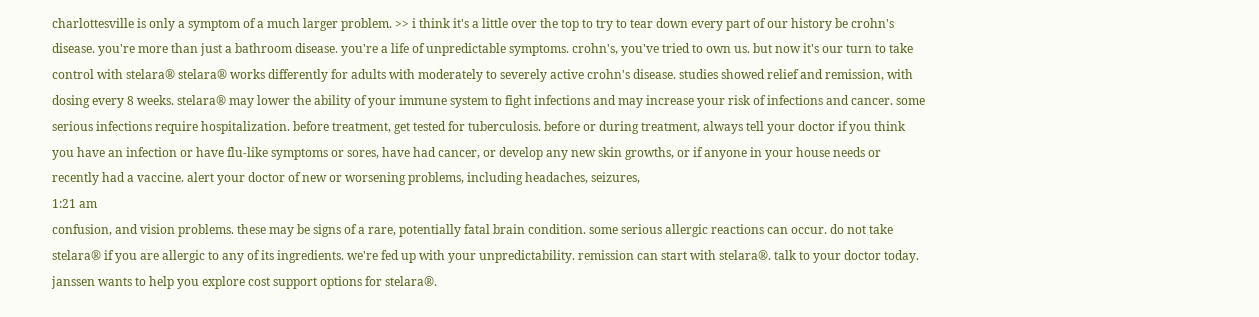charlottesville is only a symptom of a much larger problem. >> i think it's a little over the top to try to tear down every part of our history be crohn's disease. you're more than just a bathroom disease. you're a life of unpredictable symptoms. crohn's, you've tried to own us. but now it's our turn to take control with stelara® stelara® works differently for adults with moderately to severely active crohn's disease. studies showed relief and remission, with dosing every 8 weeks. stelara® may lower the ability of your immune system to fight infections and may increase your risk of infections and cancer. some serious infections require hospitalization. before treatment, get tested for tuberculosis. before or during treatment, always tell your doctor if you think you have an infection or have flu-like symptoms or sores, have had cancer, or develop any new skin growths, or if anyone in your house needs or recently had a vaccine. alert your doctor of new or worsening problems, including headaches, seizures,
1:21 am
confusion, and vision problems. these may be signs of a rare, potentially fatal brain condition. some serious allergic reactions can occur. do not take stelara® if you are allergic to any of its ingredients. we're fed up with your unpredictability. remission can start with stelara®. talk to your doctor today. janssen wants to help you explore cost support options for stelara®.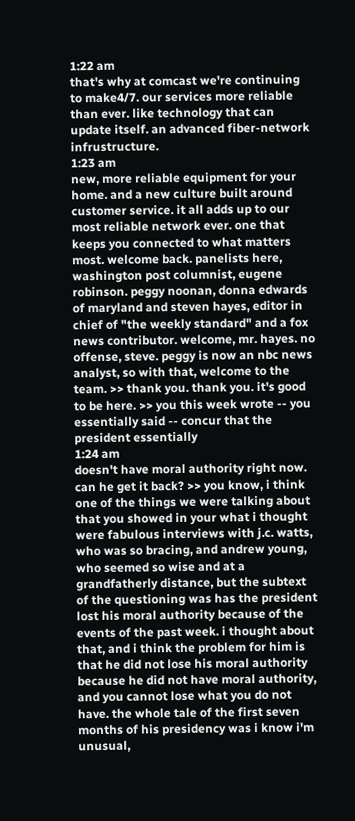1:22 am
that's why at comcast we're continuing to make4/7. our services more reliable than ever. like technology that can update itself. an advanced fiber-network infrustructure.
1:23 am
new, more reliable equipment for your home. and a new culture built around customer service. it all adds up to our most reliable network ever. one that keeps you connected to what matters most. welcome back. panelists here, washington post columnist, eugene robinson. peggy noonan, donna edwards of maryland and steven hayes, editor in chief of "the weekly standard" and a fox news contributor. welcome, mr. hayes. no offense, steve. peggy is now an nbc news analyst, so with that, welcome to the team. >> thank you. thank you. it's good to be here. >> you this week wrote -- you essentially said -- concur that the president essentially
1:24 am
doesn't have moral authority right now. can he get it back? >> you know, i think one of the things we were talking about that you showed in your what i thought were fabulous interviews with j.c. watts, who was so bracing, and andrew young, who seemed so wise and at a grandfatherly distance, but the subtext of the questioning was has the president lost his moral authority because of the events of the past week. i thought about that, and i think the problem for him is that he did not lose his moral authority because he did not have moral authority, and you cannot lose what you do not have. the whole tale of the first seven months of his presidency was i know i'm unusual,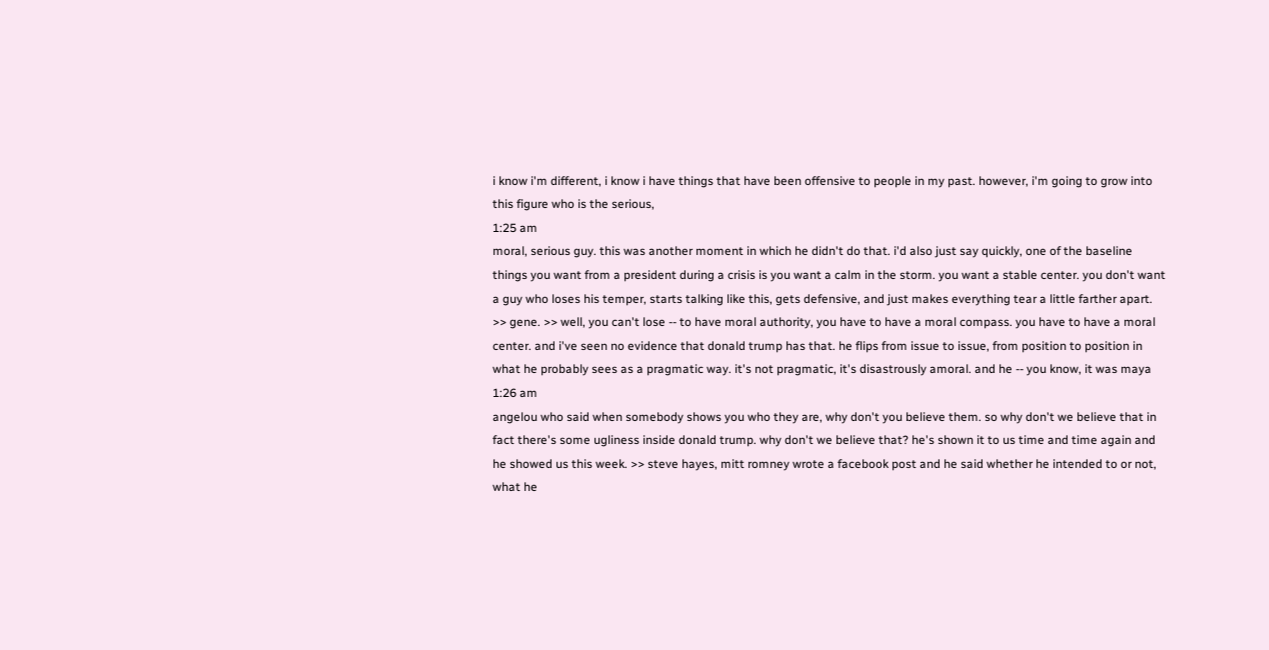i know i'm different, i know i have things that have been offensive to people in my past. however, i'm going to grow into this figure who is the serious,
1:25 am
moral, serious guy. this was another moment in which he didn't do that. i'd also just say quickly, one of the baseline things you want from a president during a crisis is you want a calm in the storm. you want a stable center. you don't want a guy who loses his temper, starts talking like this, gets defensive, and just makes everything tear a little farther apart. >> gene. >> well, you can't lose -- to have moral authority, you have to have a moral compass. you have to have a moral center. and i've seen no evidence that donald trump has that. he flips from issue to issue, from position to position in what he probably sees as a pragmatic way. it's not pragmatic, it's disastrously amoral. and he -- you know, it was maya
1:26 am
angelou who said when somebody shows you who they are, why don't you believe them. so why don't we believe that in fact there's some ugliness inside donald trump. why don't we believe that? he's shown it to us time and time again and he showed us this week. >> steve hayes, mitt romney wrote a facebook post and he said whether he intended to or not, what he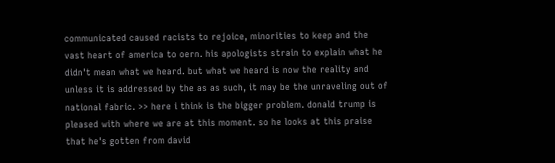communicated caused racists to rejoice, minorities to keep and the vast heart of america to oern. his apologists strain to explain what he didn't mean what we heard. but what we heard is now the reality and unless it is addressed by the as as such, it may be the unraveling out of national fabric. >> here i think is the bigger problem. donald trump is pleased with where we are at this moment. so he looks at this praise that he's gotten from david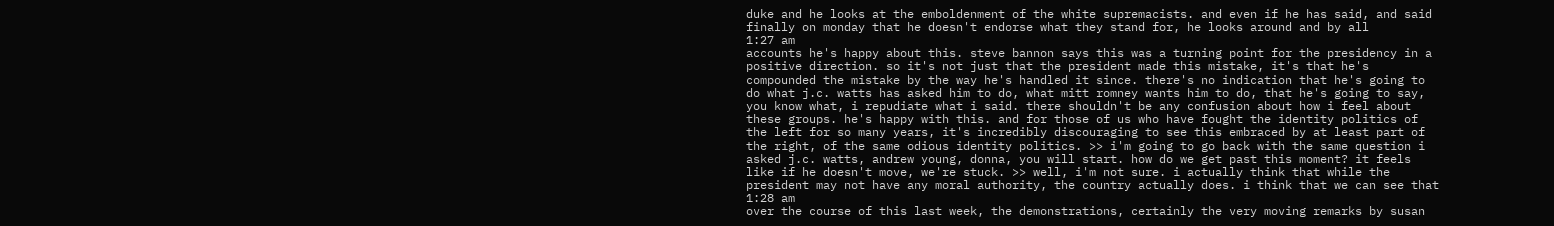duke and he looks at the emboldenment of the white supremacists. and even if he has said, and said finally on monday that he doesn't endorse what they stand for, he looks around and by all
1:27 am
accounts he's happy about this. steve bannon says this was a turning point for the presidency in a positive direction. so it's not just that the president made this mistake, it's that he's compounded the mistake by the way he's handled it since. there's no indication that he's going to do what j.c. watts has asked him to do, what mitt romney wants him to do, that he's going to say, you know what, i repudiate what i said. there shouldn't be any confusion about how i feel about these groups. he's happy with this. and for those of us who have fought the identity politics of the left for so many years, it's incredibly discouraging to see this embraced by at least part of the right, of the same odious identity politics. >> i'm going to go back with the same question i asked j.c. watts, andrew young, donna, you will start. how do we get past this moment? it feels like if he doesn't move, we're stuck. >> well, i'm not sure. i actually think that while the president may not have any moral authority, the country actually does. i think that we can see that
1:28 am
over the course of this last week, the demonstrations, certainly the very moving remarks by susan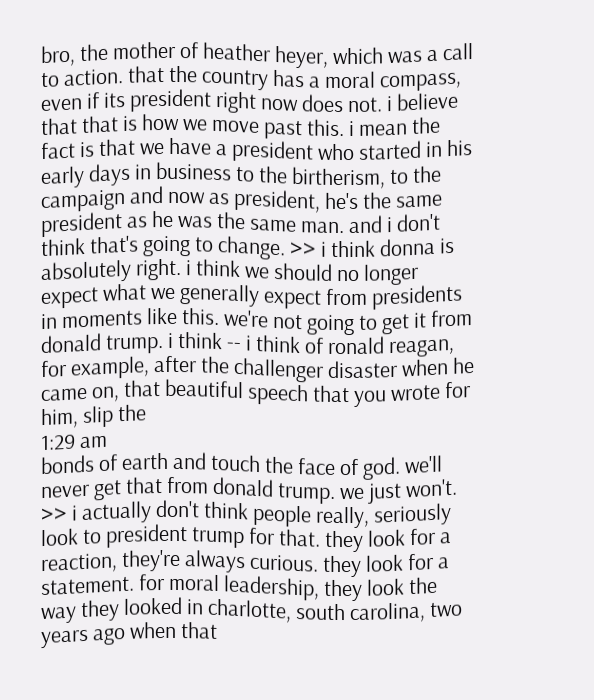bro, the mother of heather heyer, which was a call to action. that the country has a moral compass, even if its president right now does not. i believe that that is how we move past this. i mean the fact is that we have a president who started in his early days in business to the birtherism, to the campaign and now as president, he's the same president as he was the same man. and i don't think that's going to change. >> i think donna is absolutely right. i think we should no longer expect what we generally expect from presidents in moments like this. we're not going to get it from donald trump. i think -- i think of ronald reagan, for example, after the challenger disaster when he came on, that beautiful speech that you wrote for him, slip the
1:29 am
bonds of earth and touch the face of god. we'll never get that from donald trump. we just won't. >> i actually don't think people really, seriously look to president trump for that. they look for a reaction, they're always curious. they look for a statement. for moral leadership, they look the way they looked in charlotte, south carolina, two years ago when that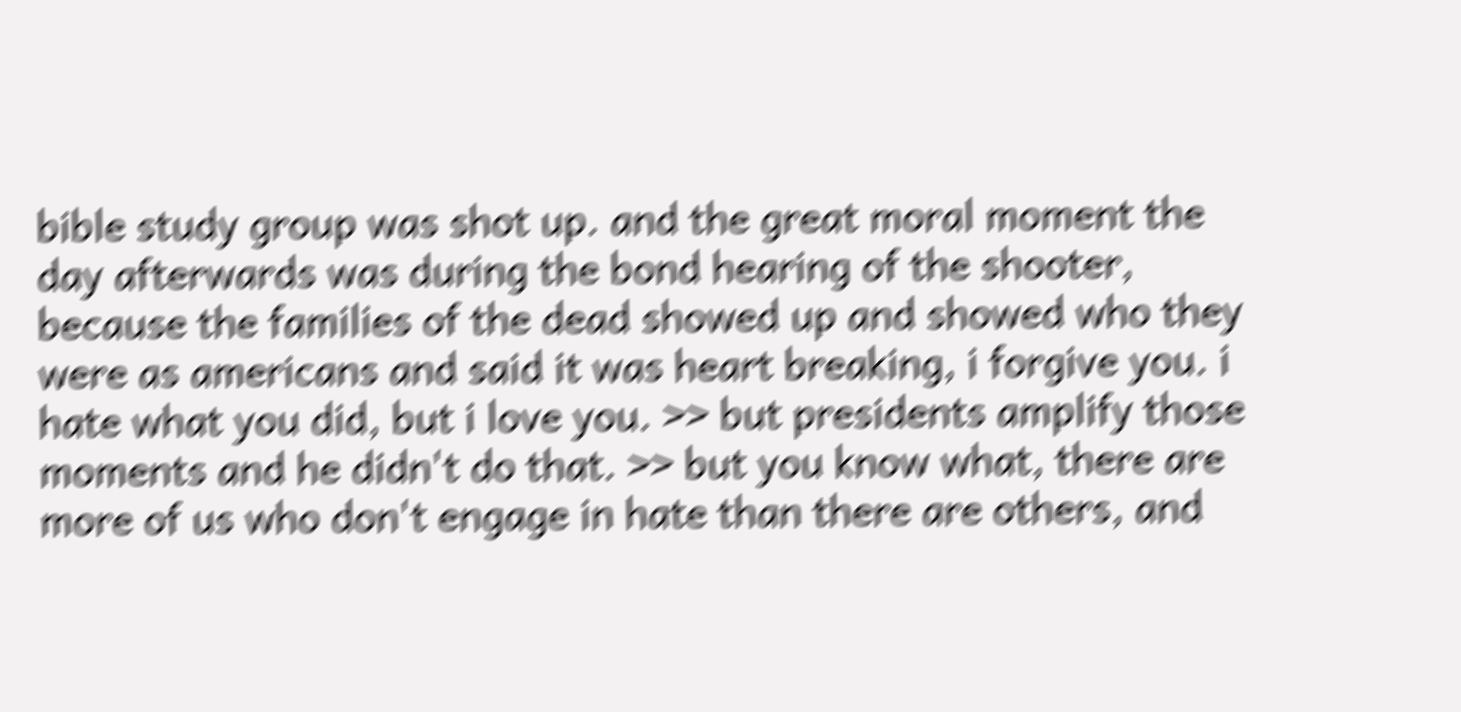bible study group was shot up. and the great moral moment the day afterwards was during the bond hearing of the shooter, because the families of the dead showed up and showed who they were as americans and said it was heart breaking, i forgive you. i hate what you did, but i love you. >> but presidents amplify those moments and he didn't do that. >> but you know what, there are more of us who don't engage in hate than there are others, and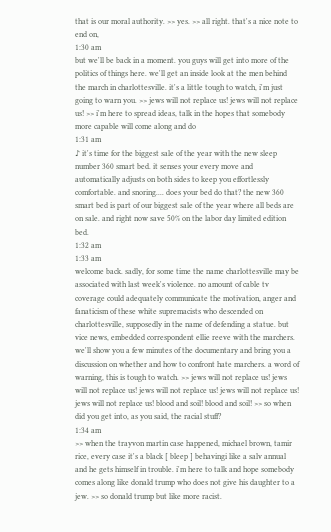that is our moral authority. >> yes. >> all right. that's a nice note to end on,
1:30 am
but we'll be back in a moment. you guys will get into more of the politics of things here. we'll get an inside look at the men behind the march in charlottesville. it's a little tough to watch, i'm just going to warn you. >> jews will not replace us! jews will not replace us! >> i'm here to spread ideas, talk in the hopes that somebody more capable will come along and do
1:31 am
♪ it's time for the biggest sale of the year with the new sleep number 360 smart bed. it senses your every move and automatically adjusts on both sides to keep you effortlessly comfortable. and snoring.... does your bed do that? the new 360 smart bed is part of our biggest sale of the year where all beds are on sale. and right now save 50% on the labor day limited edition bed.
1:32 am
1:33 am
welcome back. sadly, for some time the name charlottesville may be associated with last week's violence. no amount of cable tv coverage could adequately communicate the motivation, anger and fanaticism of these white supremacists who descended on charlottesville, supposedly in the name of defending a statue. but vice news, embedded correspondent ellie reeve with the marchers. we'll show you a few minutes of the documentary and bring you a discussion on whether and how to confront hate marchers. a word of warning, this is tough to watch. >> jews will not replace us! jews will not replace us! jews will not replace us! jews will not replace us! jews will not replace us! blood and soil! blood and soil! >> so when did you get into, as you said, the racial stuff?
1:34 am
>> when the trayvon martin case happened, michael brown, tamir rice, every case it's a black [ bleep ] behavingi like a salv annual and he gets himself in trouble. i'm here to talk and hope somebody comes along like donald trump who does not give his daughter to a jew. >> so donald trump but like more racist.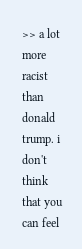>> a lot more racist than donald trump. i don't think that you can feel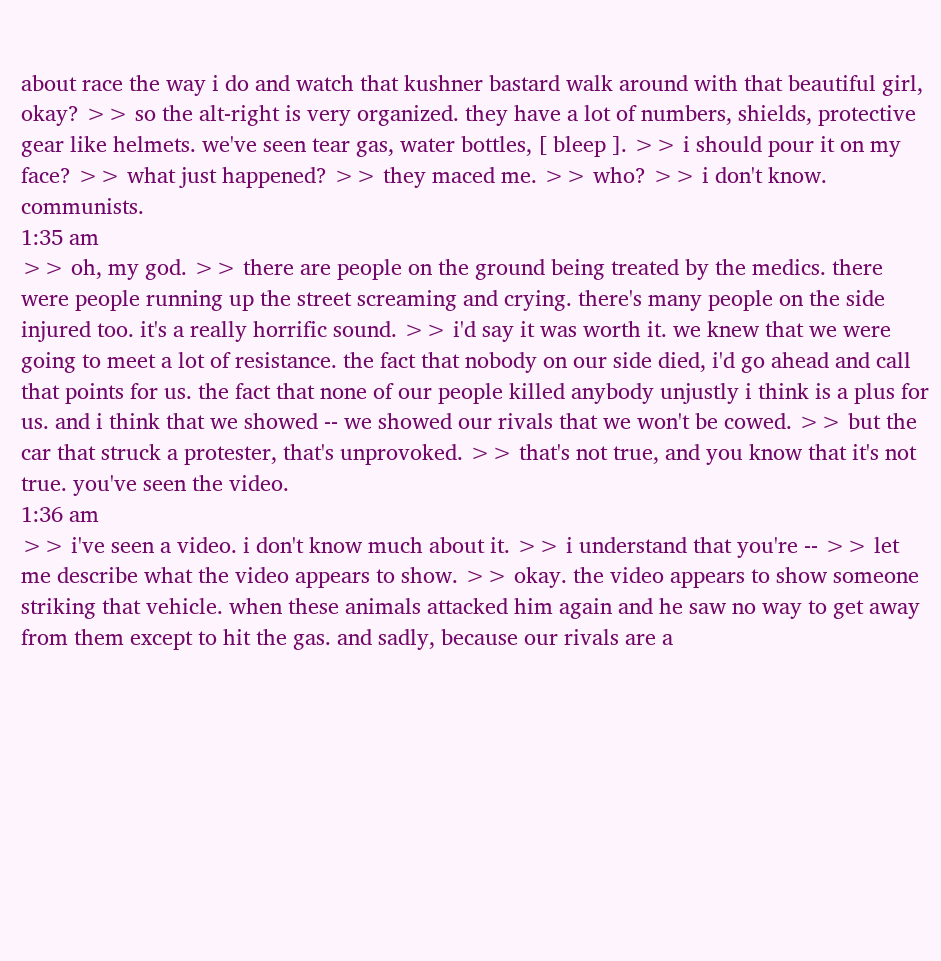about race the way i do and watch that kushner bastard walk around with that beautiful girl, okay? >> so the alt-right is very organized. they have a lot of numbers, shields, protective gear like helmets. we've seen tear gas, water bottles, [ bleep ]. >> i should pour it on my face? >> what just happened? >> they maced me. >> who? >> i don't know. communists.
1:35 am
>> oh, my god. >> there are people on the ground being treated by the medics. there were people running up the street screaming and crying. there's many people on the side injured too. it's a really horrific sound. >> i'd say it was worth it. we knew that we were going to meet a lot of resistance. the fact that nobody on our side died, i'd go ahead and call that points for us. the fact that none of our people killed anybody unjustly i think is a plus for us. and i think that we showed -- we showed our rivals that we won't be cowed. >> but the car that struck a protester, that's unprovoked. >> that's not true, and you know that it's not true. you've seen the video.
1:36 am
>> i've seen a video. i don't know much about it. >> i understand that you're -- >> let me describe what the video appears to show. >> okay. the video appears to show someone striking that vehicle. when these animals attacked him again and he saw no way to get away from them except to hit the gas. and sadly, because our rivals are a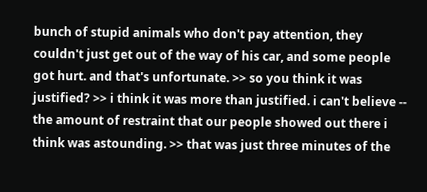bunch of stupid animals who don't pay attention, they couldn't just get out of the way of his car, and some people got hurt. and that's unfortunate. >> so you think it was justified? >> i think it was more than justified. i can't believe -- the amount of restraint that our people showed out there i think was astounding. >> that was just three minutes of the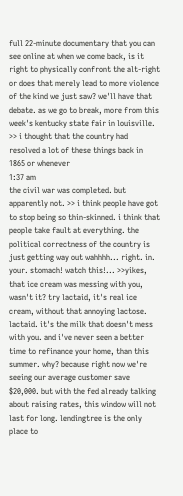full 22-minute documentary that you can see online at when we come back, is it right to physically confront the alt-right or does that merely lead to more violence of the kind we just saw? we'll have that debate. as we go to break, more from this week's kentucky state fair in louisville. >> i thought that the country had resolved a lot of these things back in 1865 or whenever
1:37 am
the civil war was completed. but apparently not. >> i think people have got to stop being so thin-skinned. i think that people take fault at everything. the political correctness of the country is just getting way out wahhhh... right. in. your. stomach! watch this!... >>yikes, that ice cream was messing with you, wasn't it? try lactaid, it's real ice cream, without that annoying lactose. lactaid. it's the milk that doesn't mess with you. and i've never seen a better time to refinance your home, than this summer. why? because right now we're seeing our average customer save $20,000. but with the fed already talking about raising rates, this window will not last for long. lendingtree is the only place to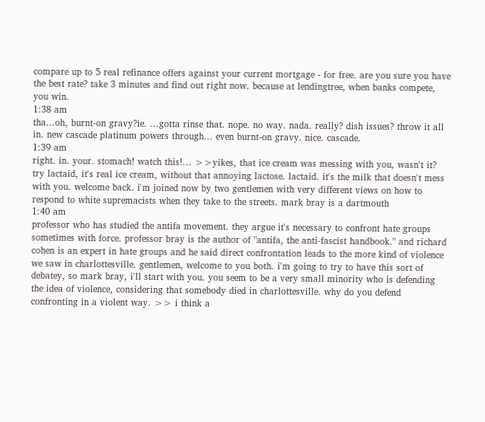compare up to 5 real refinance offers against your current mortgage - for free. are you sure you have the best rate? take 3 minutes and find out right now. because at lendingtree, when banks compete, you win.
1:38 am
tha...oh, burnt-on gravy?ie. ...gotta rinse that. nope. no way. nada. really? dish issues? throw it all in. new cascade platinum powers through... even burnt-on gravy. nice. cascade.
1:39 am
right. in. your. stomach! watch this!... >>yikes, that ice cream was messing with you, wasn't it? try lactaid, it's real ice cream, without that annoying lactose. lactaid. it's the milk that doesn't mess with you. welcome back. i'm joined now by two gentlemen with very different views on how to respond to white supremacists when they take to the streets. mark bray is a dartmouth
1:40 am
professor who has studied the antifa movement. they argue it's necessary to confront hate groups sometimes with force. professor bray is the author of "antifa, the anti-fascist handbook." and richard cohen is an expert in hate groups and he said direct confrontation leads to the more kind of violence we saw in charlottesville. gentlemen, welcome to you both. i'm going to try to have this sort of debatey, so mark bray, i'll start with you. you seem to be a very small minority who is defending the idea of violence, considering that somebody died in charlottesville. why do you defend confronting in a violent way. >> i think a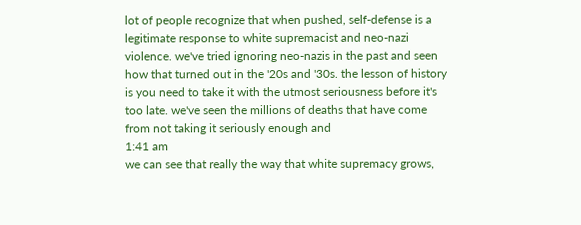lot of people recognize that when pushed, self-defense is a legitimate response to white supremacist and neo-nazi violence. we've tried ignoring neo-nazis in the past and seen how that turned out in the '20s and '30s. the lesson of history is you need to take it with the utmost seriousness before it's too late. we've seen the millions of deaths that have come from not taking it seriously enough and
1:41 am
we can see that really the way that white supremacy grows,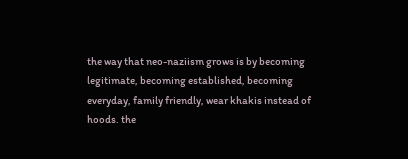the way that neo-naziism grows is by becoming legitimate, becoming established, becoming everyday, family friendly, wear khakis instead of hoods. the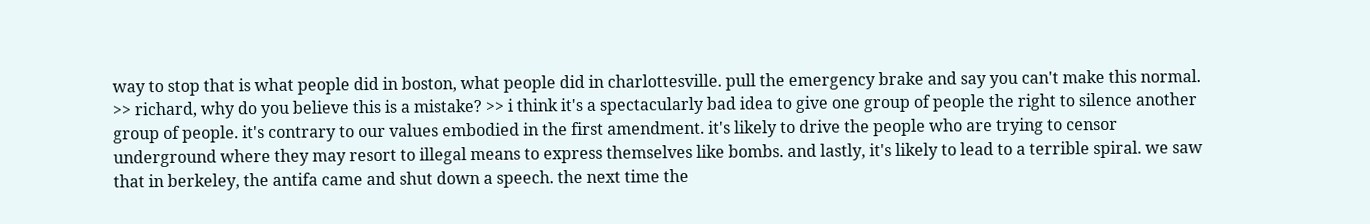way to stop that is what people did in boston, what people did in charlottesville. pull the emergency brake and say you can't make this normal. >> richard, why do you believe this is a mistake? >> i think it's a spectacularly bad idea to give one group of people the right to silence another group of people. it's contrary to our values embodied in the first amendment. it's likely to drive the people who are trying to censor underground where they may resort to illegal means to express themselves like bombs. and lastly, it's likely to lead to a terrible spiral. we saw that in berkeley, the antifa came and shut down a speech. the next time the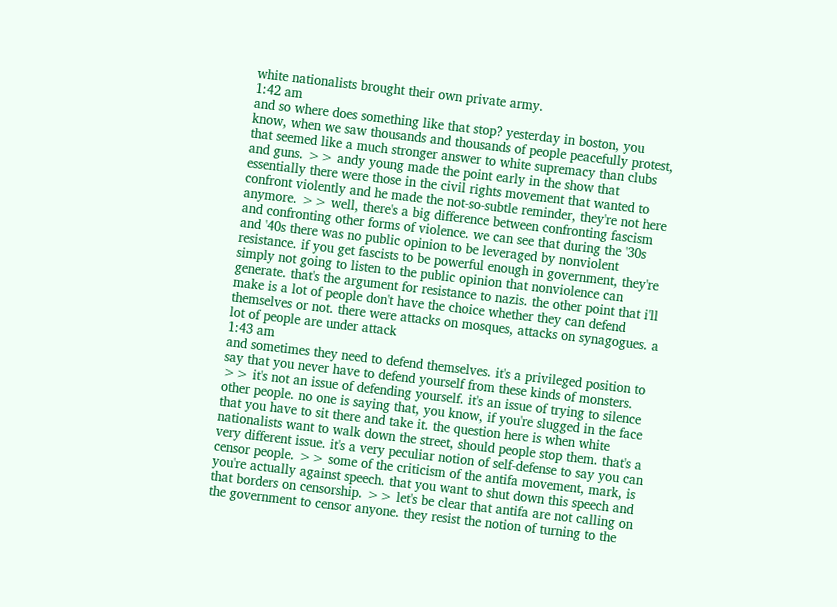white nationalists brought their own private army.
1:42 am
and so where does something like that stop? yesterday in boston, you know, when we saw thousands and thousands of people peacefully protest, that seemed like a much stronger answer to white supremacy than clubs and guns. >> andy young made the point early in the show that essentially there were those in the civil rights movement that wanted to confront violently and he made the not-so-subtle reminder, they're not here anymore. >> well, there's a big difference between confronting fascism and confronting other forms of violence. we can see that during the '30s and '40s there was no public opinion to be leveraged by nonviolent resistance. if you get fascists to be powerful enough in government, they're simply not going to listen to the public opinion that nonviolence can generate. that's the argument for resistance to nazis. the other point that i'll make is a lot of people don't have the choice whether they can defend themselves or not. there were attacks on mosques, attacks on synagogues. a lot of people are under attack
1:43 am
and sometimes they need to defend themselves. it's a privileged position to say that you never have to defend yourself from these kinds of monsters. >> it's not an issue of defending yourself. it's an issue of trying to silence other people. no one is saying that, you know, if you're slugged in the face that you have to sit there and take it. the question here is when white nationalists want to walk down the street, should people stop them. that's a very different issue. it's a very peculiar notion of self-defense to say you can censor people. >> some of the criticism of the antifa movement, mark, is you're actually against speech. that you want to shut down this speech and that borders on censorship. >> let's be clear that antifa are not calling on the government to censor anyone. they resist the notion of turning to the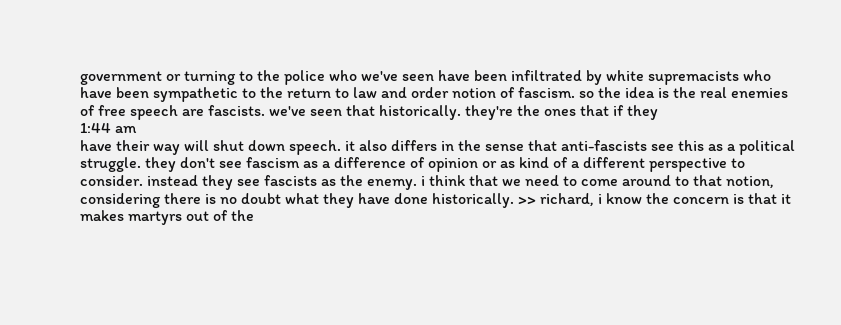government or turning to the police who we've seen have been infiltrated by white supremacists who have been sympathetic to the return to law and order notion of fascism. so the idea is the real enemies of free speech are fascists. we've seen that historically. they're the ones that if they
1:44 am
have their way will shut down speech. it also differs in the sense that anti-fascists see this as a political struggle. they don't see fascism as a difference of opinion or as kind of a different perspective to consider. instead they see fascists as the enemy. i think that we need to come around to that notion, considering there is no doubt what they have done historically. >> richard, i know the concern is that it makes martyrs out of the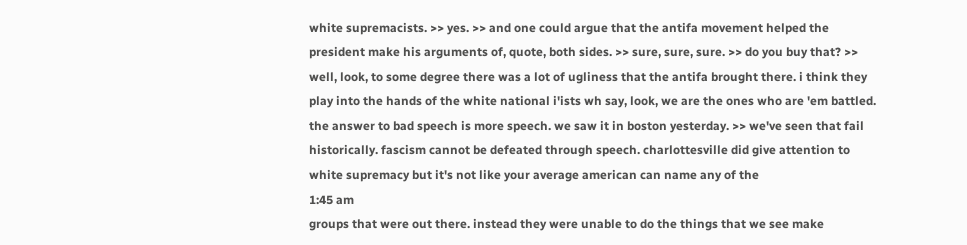white supremacists. >> yes. >> and one could argue that the antifa movement helped the president make his arguments of, quote, both sides. >> sure, sure, sure. >> do you buy that? >> well, look, to some degree there was a lot of ugliness that the antifa brought there. i think they play into the hands of the white national i'ists wh say, look, we are the ones who are 'em battled. the answer to bad speech is more speech. we saw it in boston yesterday. >> we've seen that fail historically. fascism cannot be defeated through speech. charlottesville did give attention to white supremacy but it's not like your average american can name any of the
1:45 am
groups that were out there. instead they were unable to do the things that we see make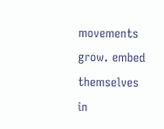movements grow. embed themselves in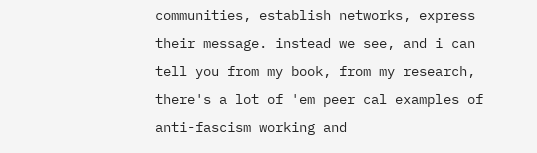communities, establish networks, express their message. instead we see, and i can tell you from my book, from my research, there's a lot of 'em peer cal examples of anti-fascism working and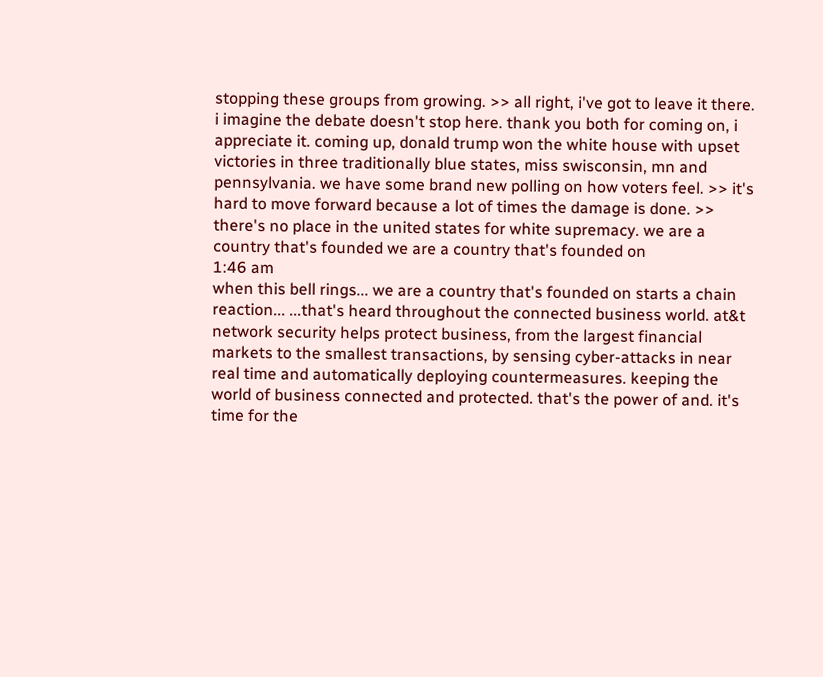stopping these groups from growing. >> all right, i've got to leave it there. i imagine the debate doesn't stop here. thank you both for coming on, i appreciate it. coming up, donald trump won the white house with upset victories in three traditionally blue states, miss swisconsin, mn and pennsylvania. we have some brand new polling on how voters feel. >> it's hard to move forward because a lot of times the damage is done. >> there's no place in the united states for white supremacy. we are a country that's founded we are a country that's founded on
1:46 am
when this bell rings... we are a country that's founded on starts a chain reaction... ...that's heard throughout the connected business world. at&t network security helps protect business, from the largest financial markets to the smallest transactions, by sensing cyber-attacks in near real time and automatically deploying countermeasures. keeping the world of business connected and protected. that's the power of and. it's time for the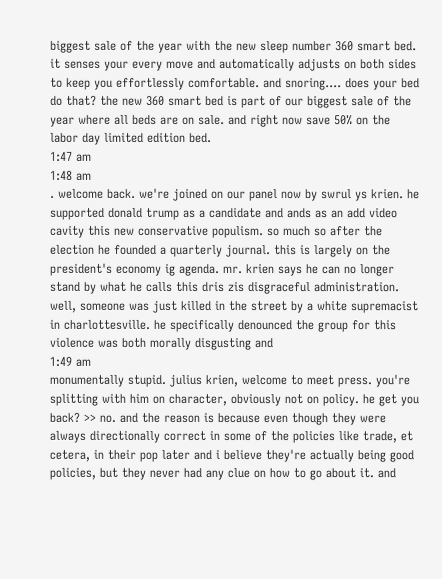biggest sale of the year with the new sleep number 360 smart bed. it senses your every move and automatically adjusts on both sides to keep you effortlessly comfortable. and snoring.... does your bed do that? the new 360 smart bed is part of our biggest sale of the year where all beds are on sale. and right now save 50% on the labor day limited edition bed.
1:47 am
1:48 am
. welcome back. we're joined on our panel now by swrul ys krien. he supported donald trump as a candidate and ands as an add video cavity this new conservative populism. so much so after the election he founded a quarterly journal. this is largely on the president's economy ig agenda. mr. krien says he can no longer stand by what he calls this dris zis disgraceful administration. well, someone was just killed in the street by a white supremacist in charlottesville. he specifically denounced the group for this violence was both morally disgusting and
1:49 am
monumentally stupid. julius krien, welcome to meet press. you're splitting with him on character, obviously not on policy. he get you back? >> no. and the reason is because even though they were always directionally correct in some of the policies like trade, et cetera, in their pop later and i believe they're actually being good policies, but they never had any clue on how to go about it. and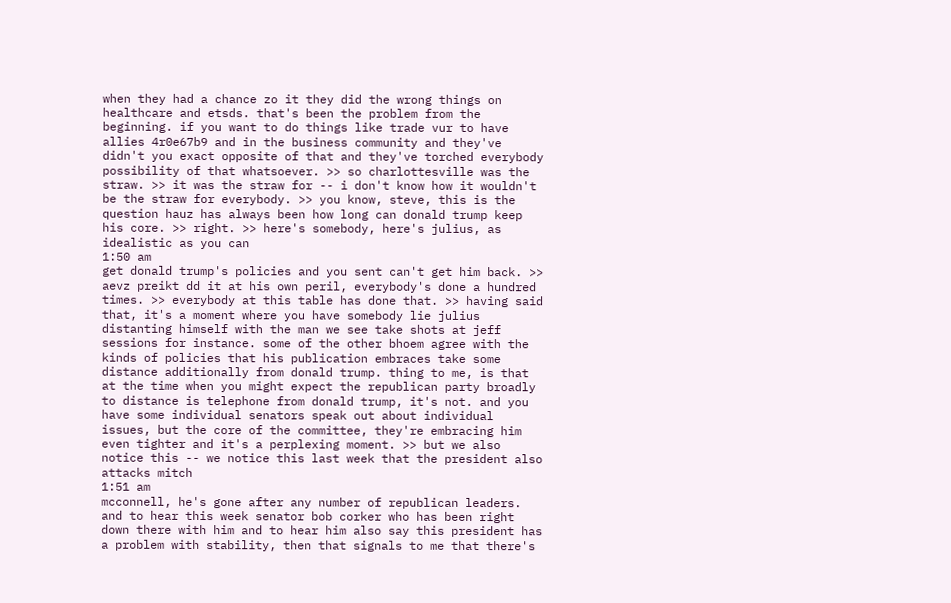when they had a chance zo it they did the wrong things on healthcare and etsds. that's been the problem from the beginning. if you want to do things like trade vur to have allies 4r0e67b9 and in the business community and they've didn't you exact opposite of that and they've torched everybody possibility of that whatsoever. >> so charlottesville was the straw. >> it was the straw for -- i don't know how it wouldn't be the straw for everybody. >> you know, steve, this is the question hauz has always been how long can donald trump keep his core. >> right. >> here's somebody, here's julius, as idealistic as you can
1:50 am
get donald trump's policies and you sent can't get him back. >> aevz preikt dd it at his own peril, everybody's done a hundred times. >> everybody at this table has done that. >> having said that, it's a moment where you have somebody lie julius distanting himself with the man we see take shots at jeff sessions for instance. some of the other bhoem agree with the kinds of policies that his publication embraces take some distance additionally from donald trump. thing to me, is that at the time when you might expect the republican party broadly to distance is telephone from donald trump, it's not. and you have some individual senators speak out about individual issues, but the core of the committee, they're embracing him even tighter and it's a perplexing moment. >> but we also notice this -- we notice this last week that the president also attacks mitch
1:51 am
mcconnell, he's gone after any number of republican leaders. and to hear this week senator bob corker who has been right down there with him and to hear him also say this president has a problem with stability, then that signals to me that there's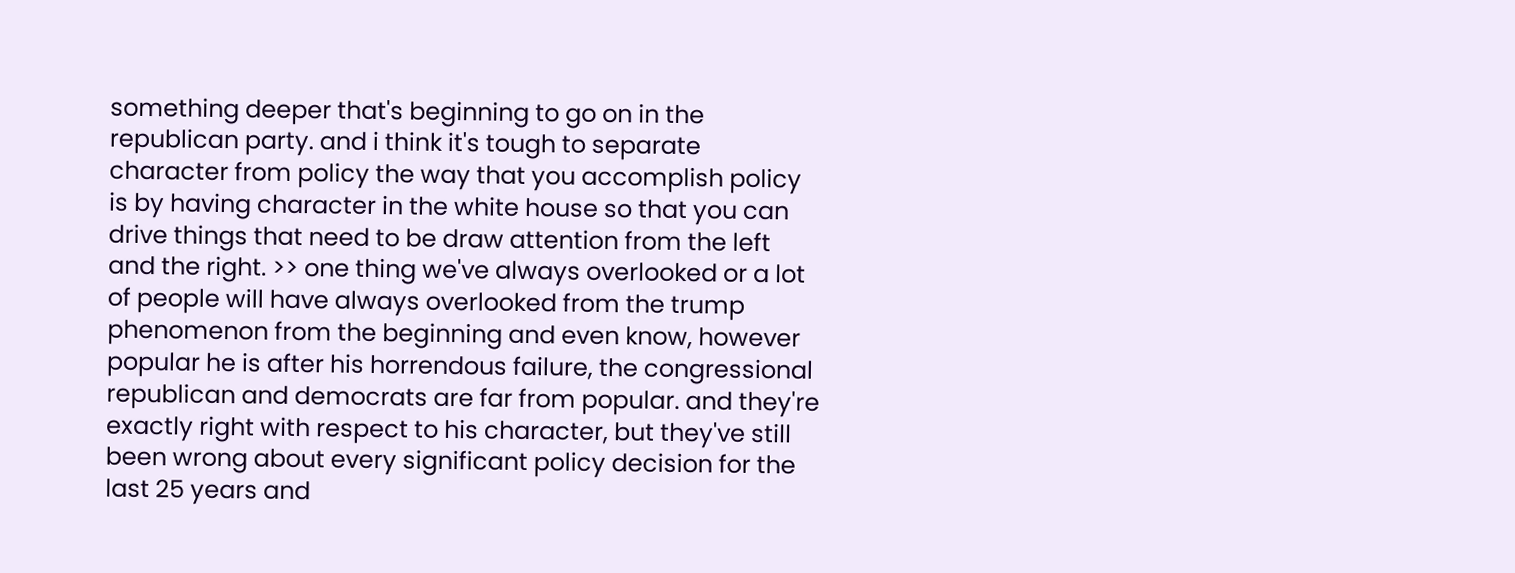something deeper that's beginning to go on in the republican party. and i think it's tough to separate character from policy the way that you accomplish policy is by having character in the white house so that you can drive things that need to be draw attention from the left and the right. >> one thing we've always overlooked or a lot of people will have always overlooked from the trump phenomenon from the beginning and even know, however popular he is after his horrendous failure, the congressional republican and democrats are far from popular. and they're exactly right with respect to his character, but they've still been wrong about every significant policy decision for the last 25 years and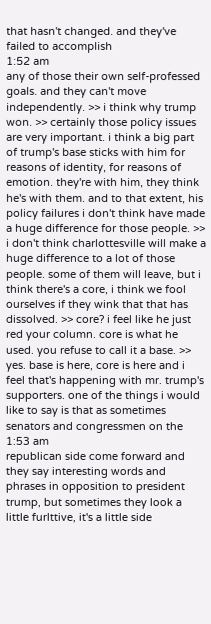that hasn't changed. and they've failed to accomplish
1:52 am
any of those their own self-professed goals. and they can't move independently. >> i think why trump won. >> certainly those policy issues are very important. i think a big part of trump's base sticks with him for reasons of identity, for reasons of emotion. they're with him, they think he's with them. and to that extent, his policy failures i don't think have made a huge difference for those people. >> i don't think charlottesville will make a huge difference to a lot of those people. some of them will leave, but i think there's a core, i think we fool ourselves if they wink that that has dissolved. >> core? i feel like he just red your column. core is what he used. you refuse to call it a base. >> yes. base is here, core is here and i feel that's happening with mr. trump's supporters. one of the things i would like to say is that as sometimes senators and congressmen on the
1:53 am
republican side come forward and they say interesting words and phrases in opposition to president trump, but sometimes they look a little furlttive, it's a little side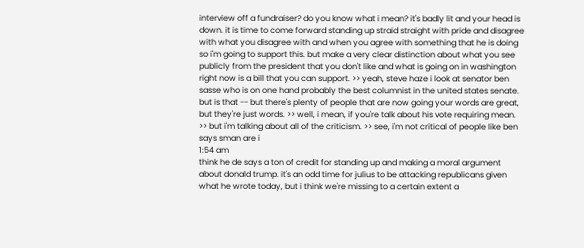interview off a fundraiser? do you know what i mean? it's badly lit and your head is down. it is time to come forward standing up straid straight with pride and disagree with what you disagree with and when you agree with something that he is doing so i'm going to support this. but make a very clear distinction about what you see publicly from the president that you don't like and what is going on in washington right now is a bill that you can support. >> yeah, steve haze i look at senator ben sasse who is on one hand probably the best columnist in the united states senate. but is that -- but there's plenty of people that are now going your words are great, but they're just words. >> well, i mean, if you're talk about his vote requiring mean. >> but i'm talking about all of the criticism. >> see, i'm not critical of people like ben says sman are i
1:54 am
think he de says a ton of credit for standing up and making a moral argument about donald trump. it's an odd time for julius to be attacking republicans given what he wrote today, but i think we're missing to a certain extent a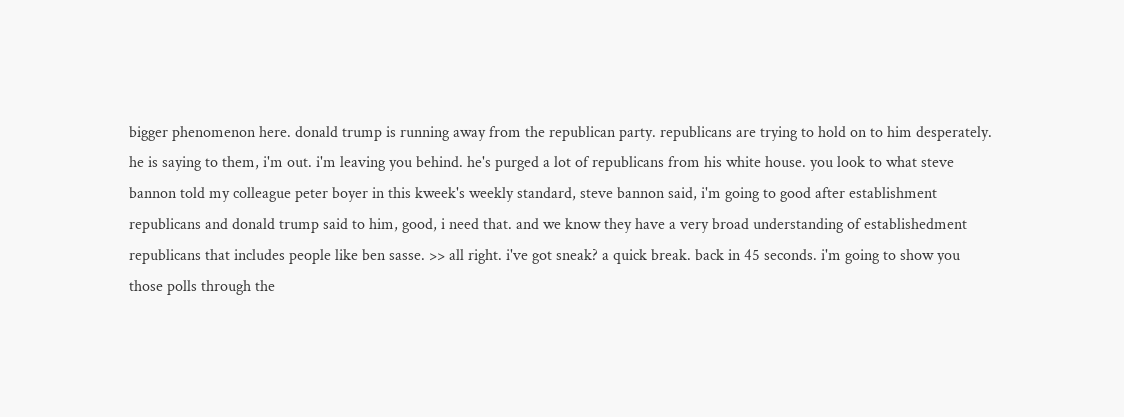bigger phenomenon here. donald trump is running away from the republican party. republicans are trying to hold on to him desperately. he is saying to them, i'm out. i'm leaving you behind. he's purged a lot of republicans from his white house. you look to what steve bannon told my colleague peter boyer in this kweek's weekly standard, steve bannon said, i'm going to good after establishment republicans and donald trump said to him, good, i need that. and we know they have a very broad understanding of establishedment republicans that includes people like ben sasse. >> all right. i've got sneak? a quick break. back in 45 seconds. i'm going to show you those polls through the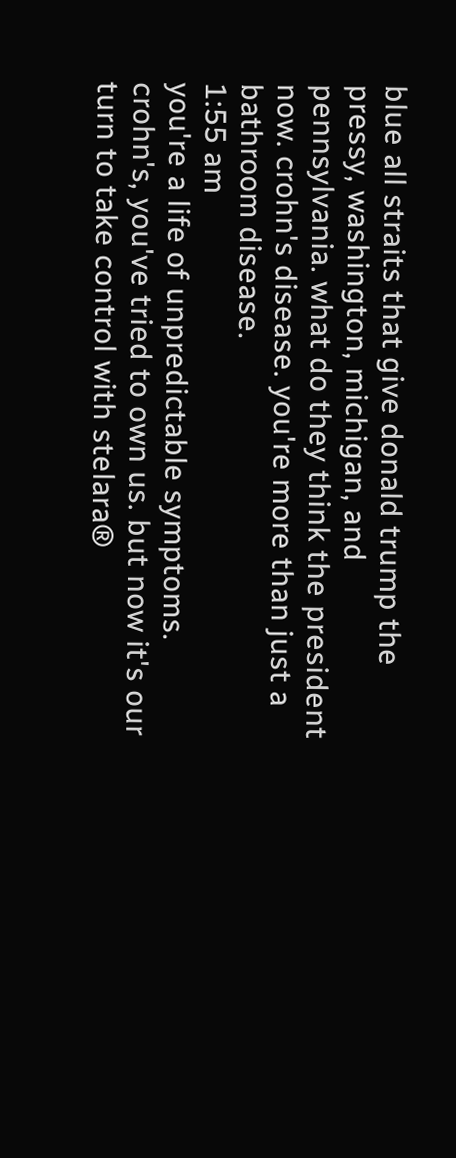blue all straits that give donald trump the pressy, washington, michigan, and pennsylvania. what do they think the president now. crohn's disease. you're more than just a bathroom disease.
1:55 am
you're a life of unpredictable symptoms. crohn's, you've tried to own us. but now it's our turn to take control with stelara®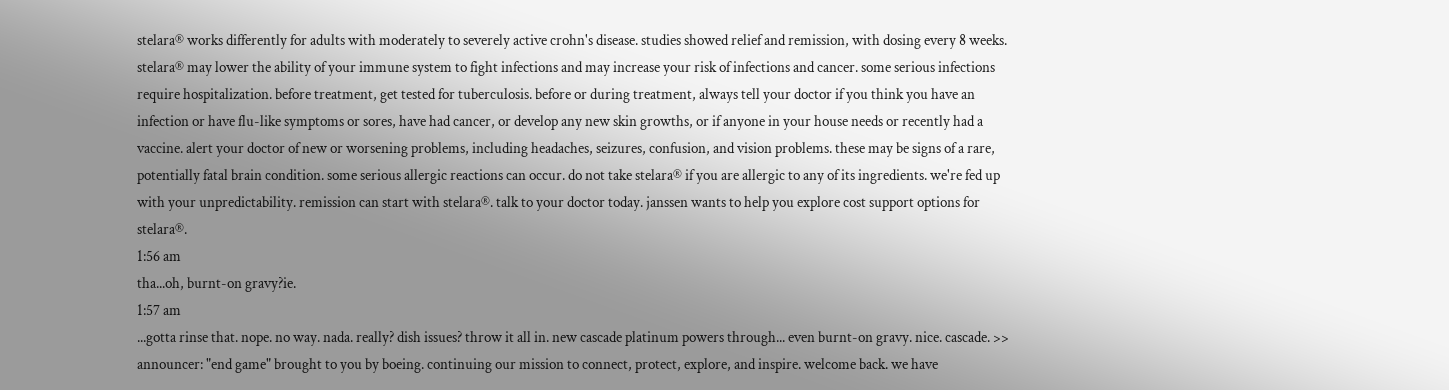stelara® works differently for adults with moderately to severely active crohn's disease. studies showed relief and remission, with dosing every 8 weeks. stelara® may lower the ability of your immune system to fight infections and may increase your risk of infections and cancer. some serious infections require hospitalization. before treatment, get tested for tuberculosis. before or during treatment, always tell your doctor if you think you have an infection or have flu-like symptoms or sores, have had cancer, or develop any new skin growths, or if anyone in your house needs or recently had a vaccine. alert your doctor of new or worsening problems, including headaches, seizures, confusion, and vision problems. these may be signs of a rare, potentially fatal brain condition. some serious allergic reactions can occur. do not take stelara® if you are allergic to any of its ingredients. we're fed up with your unpredictability. remission can start with stelara®. talk to your doctor today. janssen wants to help you explore cost support options for stelara®.
1:56 am
tha...oh, burnt-on gravy?ie.
1:57 am
...gotta rinse that. nope. no way. nada. really? dish issues? throw it all in. new cascade platinum powers through... even burnt-on gravy. nice. cascade. >> announcer: "end game" brought to you by boeing. continuing our mission to connect, protect, explore, and inspire. welcome back. we have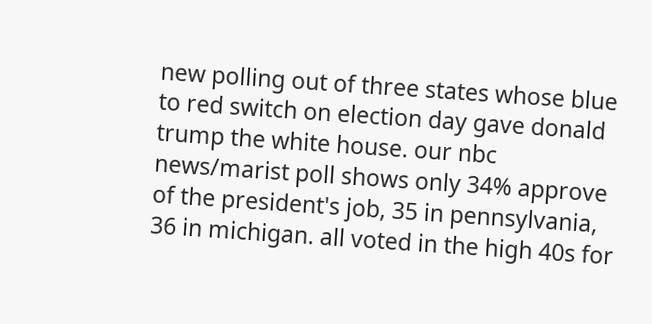new polling out of three states whose blue to red switch on election day gave donald trump the white house. our nbc news/marist poll shows only 34% approve of the president's job, 35 in pennsylvania, 36 in michigan. all voted in the high 40s for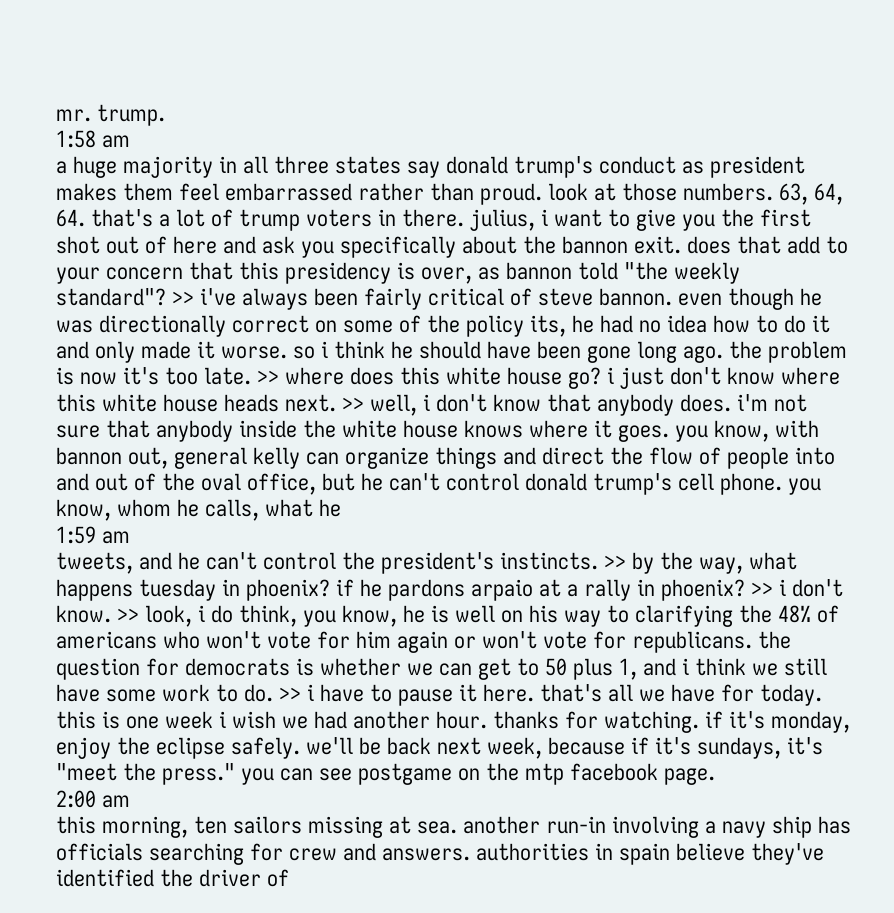mr. trump.
1:58 am
a huge majority in all three states say donald trump's conduct as president makes them feel embarrassed rather than proud. look at those numbers. 63, 64, 64. that's a lot of trump voters in there. julius, i want to give you the first shot out of here and ask you specifically about the bannon exit. does that add to your concern that this presidency is over, as bannon told "the weekly standard"? >> i've always been fairly critical of steve bannon. even though he was directionally correct on some of the policy its, he had no idea how to do it and only made it worse. so i think he should have been gone long ago. the problem is now it's too late. >> where does this white house go? i just don't know where this white house heads next. >> well, i don't know that anybody does. i'm not sure that anybody inside the white house knows where it goes. you know, with bannon out, general kelly can organize things and direct the flow of people into and out of the oval office, but he can't control donald trump's cell phone. you know, whom he calls, what he
1:59 am
tweets, and he can't control the president's instincts. >> by the way, what happens tuesday in phoenix? if he pardons arpaio at a rally in phoenix? >> i don't know. >> look, i do think, you know, he is well on his way to clarifying the 48% of americans who won't vote for him again or won't vote for republicans. the question for democrats is whether we can get to 50 plus 1, and i think we still have some work to do. >> i have to pause it here. that's all we have for today. this is one week i wish we had another hour. thanks for watching. if it's monday, enjoy the eclipse safely. we'll be back next week, because if it's sundays, it's "meet the press." you can see postgame on the mtp facebook page.
2:00 am
this morning, ten sailors missing at sea. another run-in involving a navy ship has officials searching for crew and answers. authorities in spain believe they've identified the driver of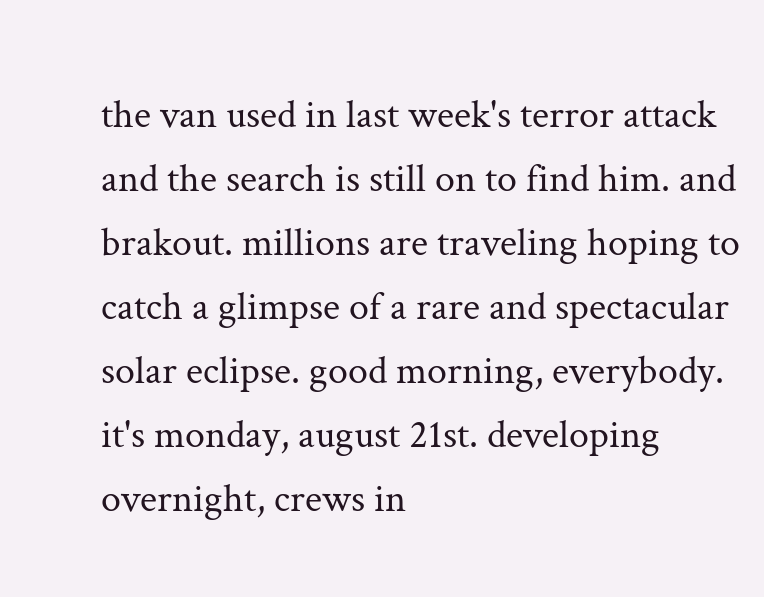the van used in last week's terror attack and the search is still on to find him. and brakout. millions are traveling hoping to catch a glimpse of a rare and spectacular solar eclipse. good morning, everybody. it's monday, august 21st. developing overnight, crews in